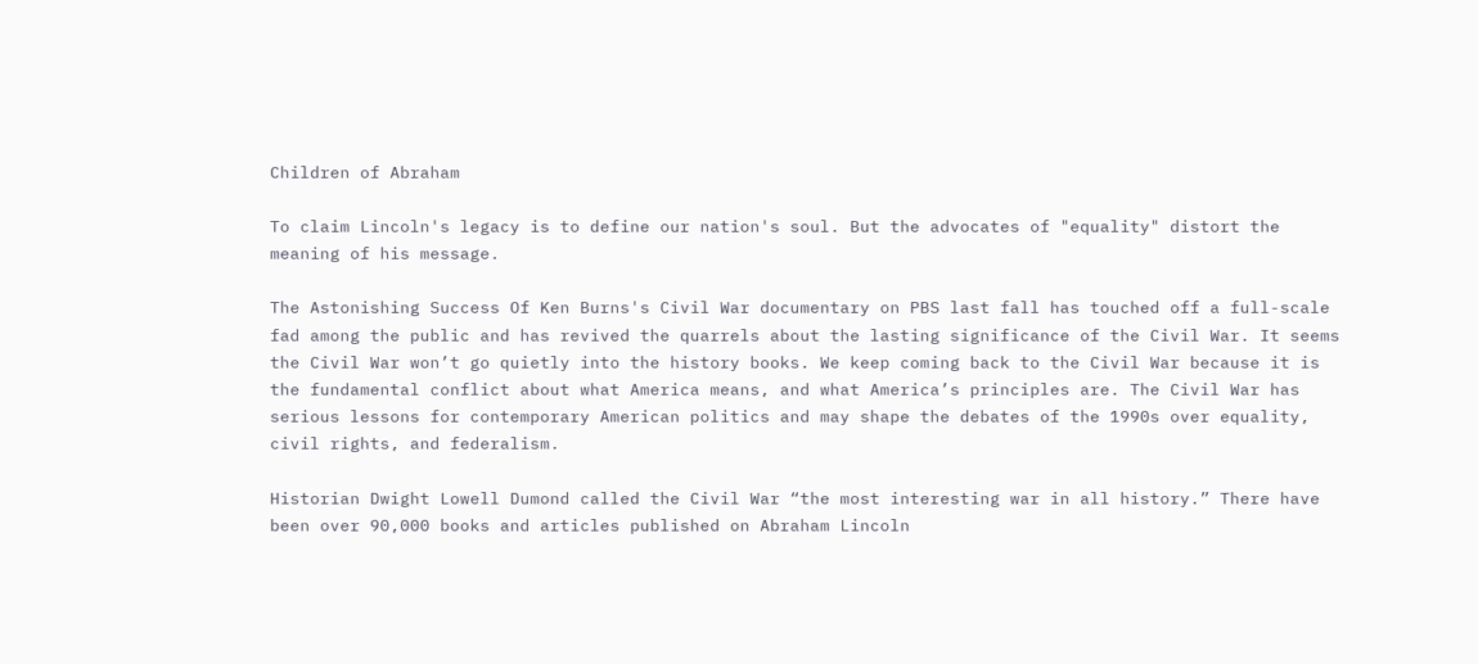Children of Abraham

To claim Lincoln's legacy is to define our nation's soul. But the advocates of "equality" distort the meaning of his message.

The Astonishing Success Of Ken Burns's Civil War documentary on PBS last fall has touched off a full-scale fad among the public and has revived the quarrels about the lasting significance of the Civil War. It seems the Civil War won’t go quietly into the history books. We keep coming back to the Civil War because it is the fundamental conflict about what America means, and what America’s principles are. The Civil War has serious lessons for contemporary American politics and may shape the debates of the 1990s over equality, civil rights, and federalism.

Historian Dwight Lowell Dumond called the Civil War “the most interesting war in all history.” There have been over 90,000 books and articles published on Abraham Lincoln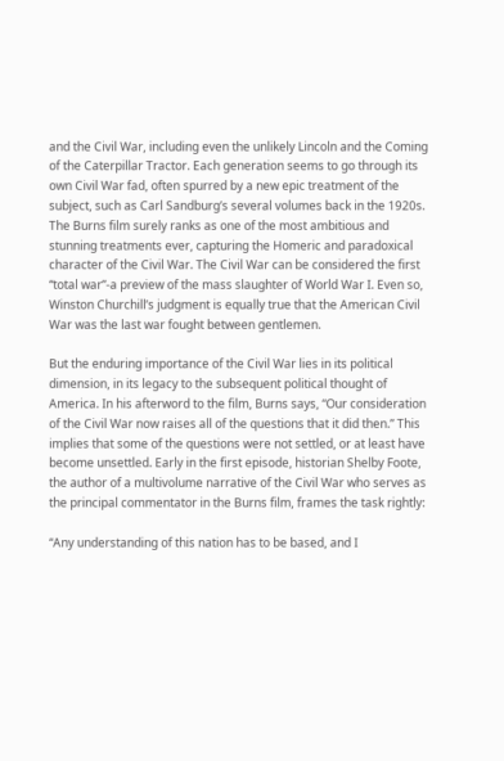and the Civil War, including even the unlikely Lincoln and the Coming of the Caterpillar Tractor. Each generation seems to go through its own Civil War fad, often spurred by a new epic treatment of the subject, such as Carl Sandburg’s several volumes back in the 1920s. The Burns film surely ranks as one of the most ambitious and stunning treatments ever, capturing the Homeric and paradoxical character of the Civil War. The Civil War can be considered the first “total war”-a preview of the mass slaughter of World War I. Even so, Winston Churchill’s judgment is equally true that the American Civil War was the last war fought between gentlemen.

But the enduring importance of the Civil War lies in its political dimension, in its legacy to the subsequent political thought of America. In his afterword to the film, Burns says, “Our consideration of the Civil War now raises all of the questions that it did then.” This implies that some of the questions were not settled, or at least have become unsettled. Early in the first episode, historian Shelby Foote, the author of a multivolume narrative of the Civil War who serves as the principal commentator in the Burns film, frames the task rightly:

“Any understanding of this nation has to be based, and I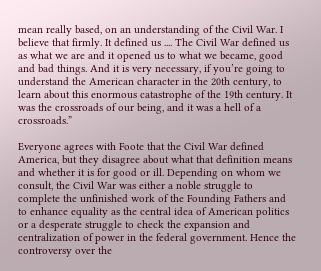mean really based, on an understanding of the Civil War. I believe that firmly. It defined us .... The Civil War defined us as what we are and it opened us to what we became, good and bad things. And it is very necessary, if you’re going to understand the American character in the 20th century, to learn about this enormous catastrophe of the 19th century. It was the crossroads of our being, and it was a hell of a crossroads.”

Everyone agrees with Foote that the Civil War defined America, but they disagree about what that definition means and whether it is for good or ill. Depending on whom we consult, the Civil War was either a noble struggle to complete the unfinished work of the Founding Fathers and to enhance equality as the central idea of American politics or a desperate struggle to check the expansion and centralization of power in the federal government. Hence the controversy over the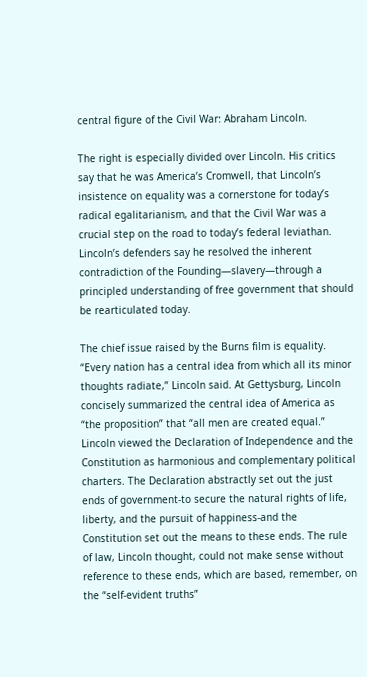central figure of the Civil War: Abraham Lincoln.

The right is especially divided over Lincoln. His critics say that he was America’s Cromwell, that Lincoln’s insistence on equality was a cornerstone for today’s radical egalitarianism, and that the Civil War was a crucial step on the road to today’s federal leviathan. Lincoln’s defenders say he resolved the inherent contradiction of the Founding—slavery—through a principled understanding of free government that should be rearticulated today.

The chief issue raised by the Burns film is equality. “Every nation has a central idea from which all its minor thoughts radiate,” Lincoln said. At Gettysburg, Lincoln concisely summarized the central idea of America as “the proposition” that “all men are created equal.” Lincoln viewed the Declaration of Independence and the Constitution as harmonious and complementary political charters. The Declaration abstractly set out the just ends of government-to secure the natural rights of life, liberty, and the pursuit of happiness-and the Constitution set out the means to these ends. The rule of law, Lincoln thought, could not make sense without reference to these ends, which are based, remember, on the “self-evident truths”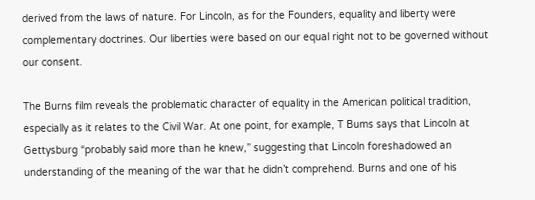derived from the laws of nature. For Lincoln, as for the Founders, equality and liberty were complementary doctrines. Our liberties were based on our equal right not to be governed without our consent.

The Burns film reveals the problematic character of equality in the American political tradition, especially as it relates to the Civil War. At one point, for example, T Bums says that Lincoln at Gettysburg “probably said more than he knew,” suggesting that Lincoln foreshadowed an understanding of the meaning of the war that he didn’t comprehend. Burns and one of his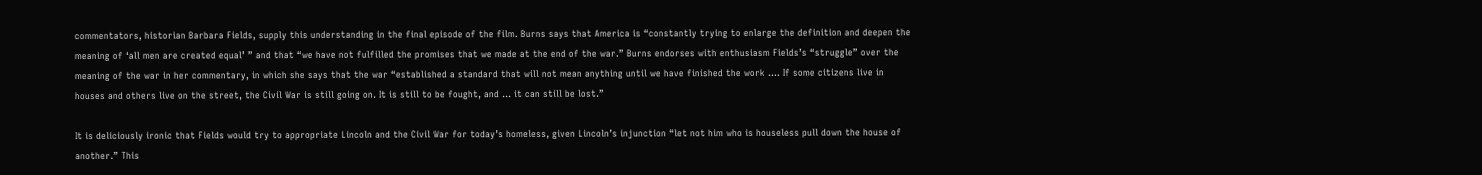commentators, historian Barbara Fields, supply this understanding in the final episode of the film. Burns says that America is “constantly trying to enlarge the definition and deepen the meaning of ‘all men are created equal’ ” and that “we have not fulfilled the promises that we made at the end of the war.” Burns endorses with enthusiasm Fields’s “struggle” over the meaning of the war in her commentary, in which she says that the war “established a standard that will not mean anything until we have finished the work .... If some citizens live in houses and others live on the street, the Civil War is still going on. It is still to be fought, and ... it can still be lost.”

It is deliciously ironic that Fields would try to appropriate Lincoln and the Civil War for today’s homeless, given Lincoln’s injunction “let not him who is houseless pull down the house of another.” This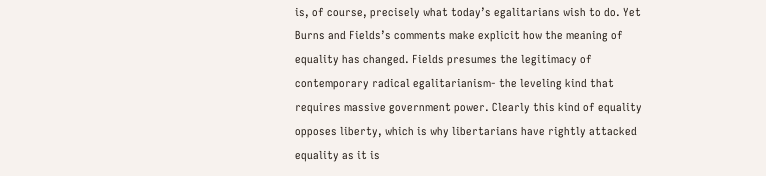is, of course, precisely what today’s egalitarians wish to do. Yet Burns and Fields’s comments make explicit how the meaning of equality has changed. Fields presumes the legitimacy of contemporary radical egalitarianism- the leveling kind that requires massive government power. Clearly this kind of equality opposes liberty, which is why libertarians have rightly attacked equality as it is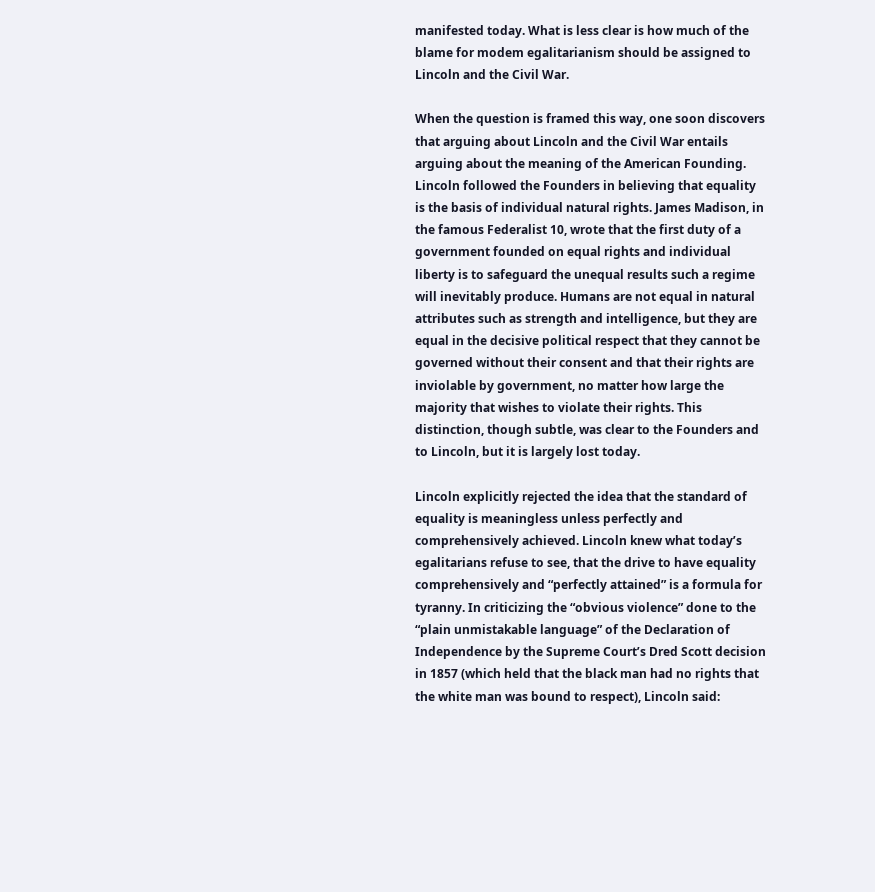manifested today. What is less clear is how much of the blame for modem egalitarianism should be assigned to Lincoln and the Civil War.

When the question is framed this way, one soon discovers that arguing about Lincoln and the Civil War entails arguing about the meaning of the American Founding. Lincoln followed the Founders in believing that equality is the basis of individual natural rights. James Madison, in the famous Federalist 10, wrote that the first duty of a government founded on equal rights and individual liberty is to safeguard the unequal results such a regime will inevitably produce. Humans are not equal in natural attributes such as strength and intelligence, but they are equal in the decisive political respect that they cannot be governed without their consent and that their rights are inviolable by government, no matter how large the majority that wishes to violate their rights. This distinction, though subtle, was clear to the Founders and to Lincoln, but it is largely lost today.

Lincoln explicitly rejected the idea that the standard of equality is meaningless unless perfectly and comprehensively achieved. Lincoln knew what today’s egalitarians refuse to see, that the drive to have equality comprehensively and “perfectly attained” is a formula for tyranny. In criticizing the “obvious violence” done to the “plain unmistakable language” of the Declaration of Independence by the Supreme Court’s Dred Scott decision in 1857 (which held that the black man had no rights that the white man was bound to respect), Lincoln said: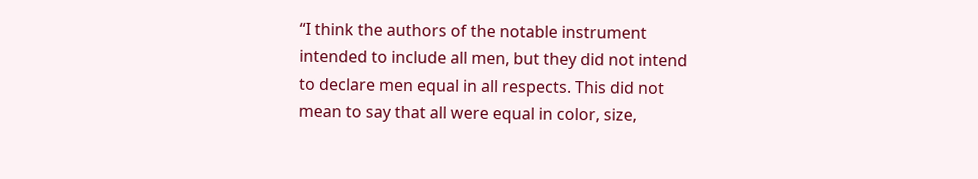“I think the authors of the notable instrument intended to include all men, but they did not intend to declare men equal in all respects. This did not mean to say that all were equal in color, size,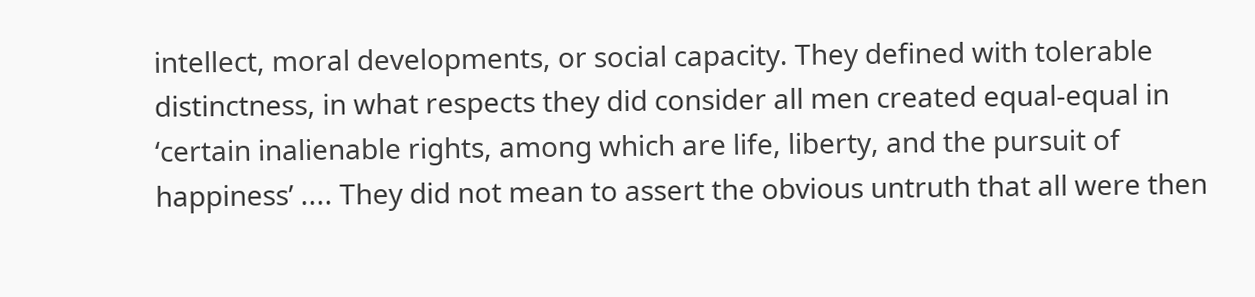intellect, moral developments, or social capacity. They defined with tolerable distinctness, in what respects they did consider all men created equal-equal in ‘certain inalienable rights, among which are life, liberty, and the pursuit of happiness’ .... They did not mean to assert the obvious untruth that all were then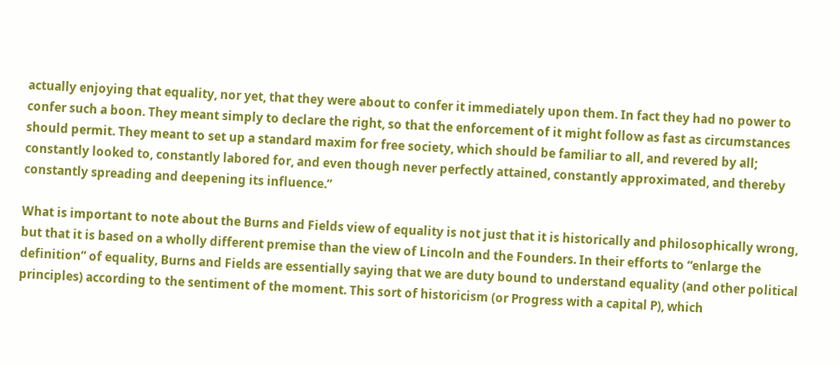actually enjoying that equality, nor yet, that they were about to confer it immediately upon them. In fact they had no power to confer such a boon. They meant simply to declare the right, so that the enforcement of it might follow as fast as circumstances should permit. They meant to set up a standard maxim for free society, which should be familiar to all, and revered by all; constantly looked to, constantly labored for, and even though never perfectly attained, constantly approximated, and thereby constantly spreading and deepening its influence.”

What is important to note about the Burns and Fields view of equality is not just that it is historically and philosophically wrong, but that it is based on a wholly different premise than the view of Lincoln and the Founders. In their efforts to “enlarge the definition” of equality, Burns and Fields are essentially saying that we are duty bound to understand equality (and other political principles) according to the sentiment of the moment. This sort of historicism (or Progress with a capital P), which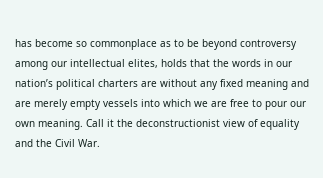has become so commonplace as to be beyond controversy among our intellectual elites, holds that the words in our nation’s political charters are without any fixed meaning and are merely empty vessels into which we are free to pour our own meaning. Call it the deconstructionist view of equality and the Civil War.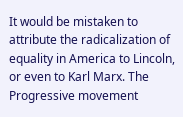It would be mistaken to attribute the radicalization of equality in America to Lincoln, or even to Karl Marx. The Progressive movement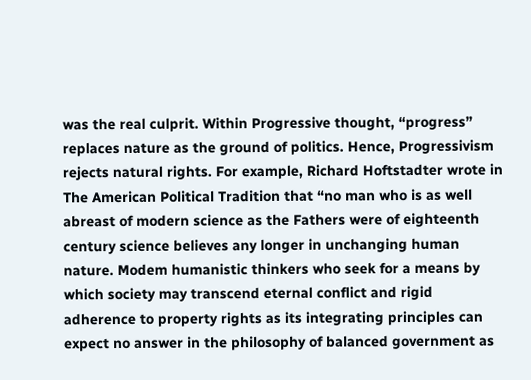was the real culprit. Within Progressive thought, “progress” replaces nature as the ground of politics. Hence, Progressivism rejects natural rights. For example, Richard Hoftstadter wrote in The American Political Tradition that “no man who is as well abreast of modern science as the Fathers were of eighteenth century science believes any longer in unchanging human nature. Modem humanistic thinkers who seek for a means by which society may transcend eternal conflict and rigid adherence to property rights as its integrating principles can expect no answer in the philosophy of balanced government as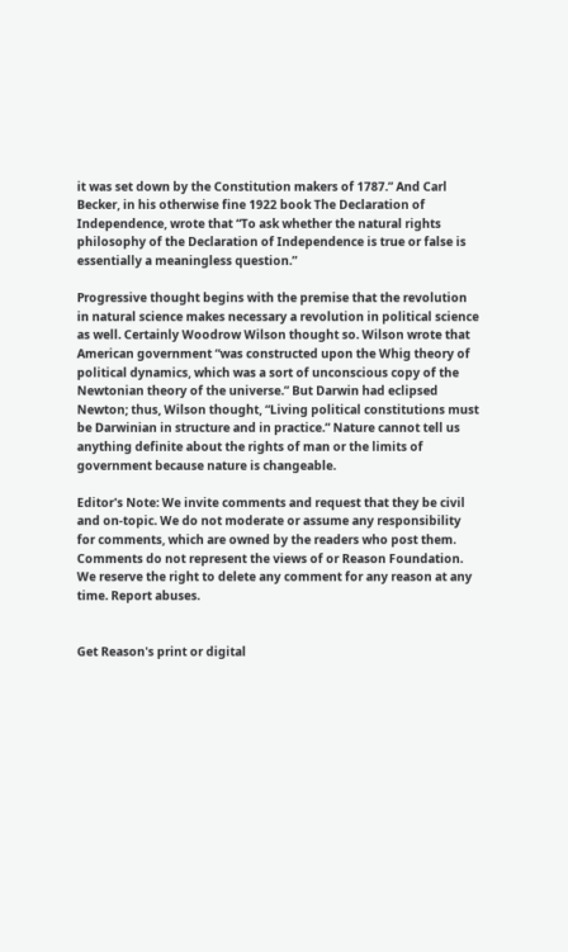it was set down by the Constitution makers of 1787.” And Carl Becker, in his otherwise fine 1922 book The Declaration of Independence, wrote that “To ask whether the natural rights philosophy of the Declaration of Independence is true or false is essentially a meaningless question.”

Progressive thought begins with the premise that the revolution in natural science makes necessary a revolution in political science as well. Certainly Woodrow Wilson thought so. Wilson wrote that American government “was constructed upon the Whig theory of political dynamics, which was a sort of unconscious copy of the Newtonian theory of the universe.” But Darwin had eclipsed Newton; thus, Wilson thought, “Living political constitutions must be Darwinian in structure and in practice.” Nature cannot tell us anything definite about the rights of man or the limits of government because nature is changeable.

Editor's Note: We invite comments and request that they be civil and on-topic. We do not moderate or assume any responsibility for comments, which are owned by the readers who post them. Comments do not represent the views of or Reason Foundation. We reserve the right to delete any comment for any reason at any time. Report abuses.


Get Reason's print or digital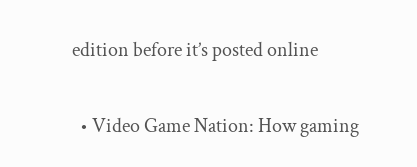edition before it’s posted online

  • Video Game Nation: How gaming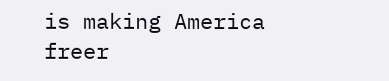is making America freer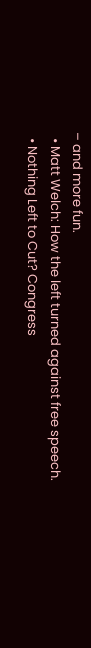– and more fun.
  • Matt Welch: How the left turned against free speech.
  • Nothing Left to Cut? Congress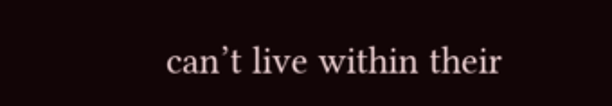can’t live within their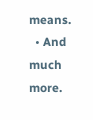means.
  • And much more.